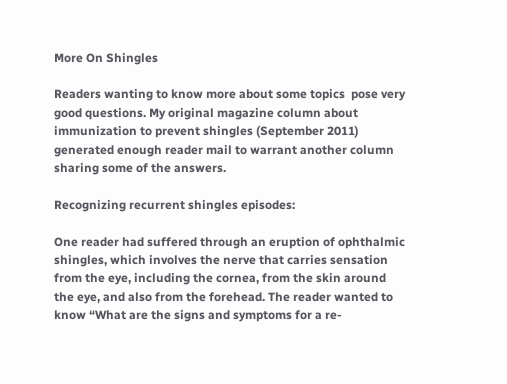More On Shingles

Readers wanting to know more about some topics  pose very good questions. My original magazine column about immunization to prevent shingles (September 2011) generated enough reader mail to warrant another column sharing some of the answers.

Recognizing recurrent shingles episodes:

One reader had suffered through an eruption of ophthalmic shingles, which involves the nerve that carries sensation from the eye, including the cornea, from the skin around the eye, and also from the forehead. The reader wanted to know “What are the signs and symptoms for a re-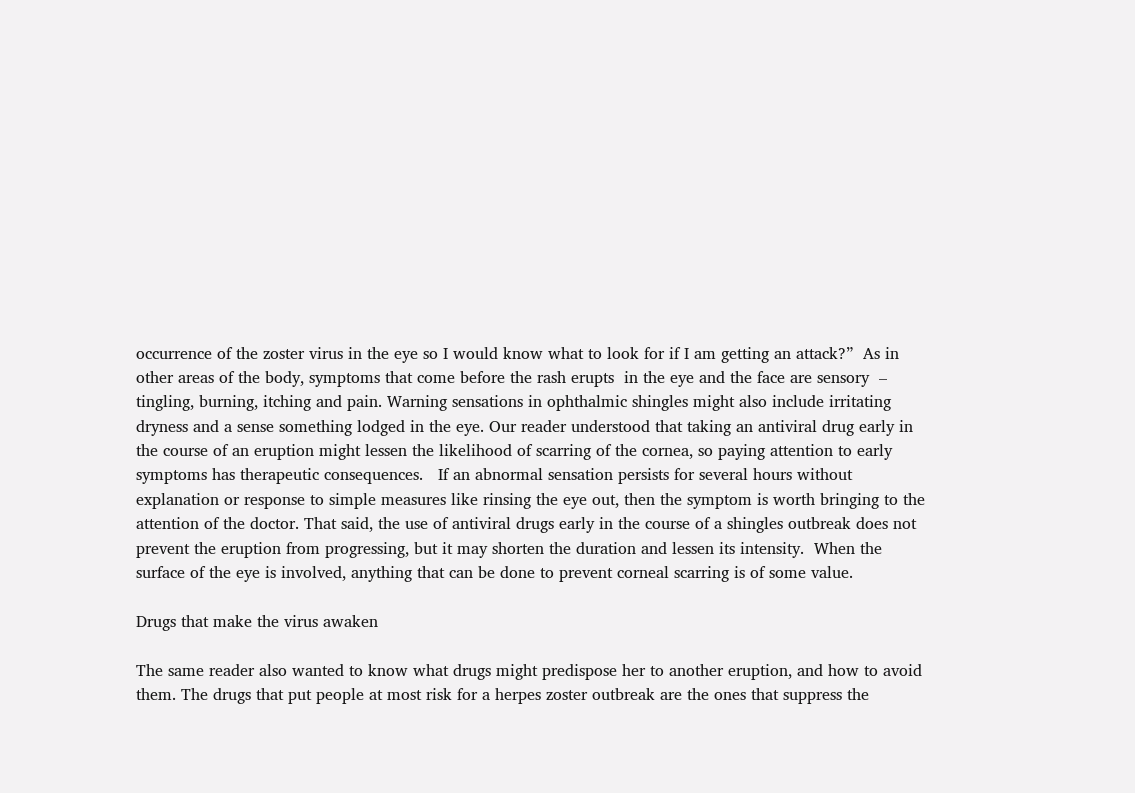occurrence of the zoster virus in the eye so I would know what to look for if I am getting an attack?”  As in other areas of the body, symptoms that come before the rash erupts  in the eye and the face are sensory  – tingling, burning, itching and pain. Warning sensations in ophthalmic shingles might also include irritating dryness and a sense something lodged in the eye. Our reader understood that taking an antiviral drug early in the course of an eruption might lessen the likelihood of scarring of the cornea, so paying attention to early symptoms has therapeutic consequences.   If an abnormal sensation persists for several hours without explanation or response to simple measures like rinsing the eye out, then the symptom is worth bringing to the attention of the doctor. That said, the use of antiviral drugs early in the course of a shingles outbreak does not prevent the eruption from progressing, but it may shorten the duration and lessen its intensity.  When the surface of the eye is involved, anything that can be done to prevent corneal scarring is of some value.

Drugs that make the virus awaken

The same reader also wanted to know what drugs might predispose her to another eruption, and how to avoid them. The drugs that put people at most risk for a herpes zoster outbreak are the ones that suppress the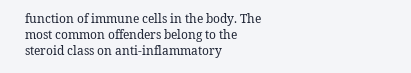function of immune cells in the body. The most common offenders belong to the steroid class on anti-inflammatory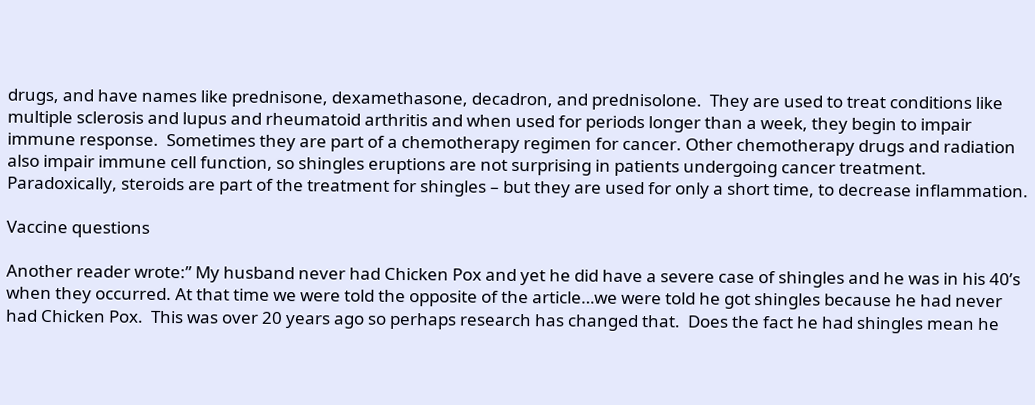drugs, and have names like prednisone, dexamethasone, decadron, and prednisolone.  They are used to treat conditions like multiple sclerosis and lupus and rheumatoid arthritis and when used for periods longer than a week, they begin to impair immune response.  Sometimes they are part of a chemotherapy regimen for cancer. Other chemotherapy drugs and radiation also impair immune cell function, so shingles eruptions are not surprising in patients undergoing cancer treatment.  Paradoxically, steroids are part of the treatment for shingles – but they are used for only a short time, to decrease inflammation.

Vaccine questions

Another reader wrote:” My husband never had Chicken Pox and yet he did have a severe case of shingles and he was in his 40’s when they occurred. At that time we were told the opposite of the article…we were told he got shingles because he had never had Chicken Pox.  This was over 20 years ago so perhaps research has changed that.  Does the fact he had shingles mean he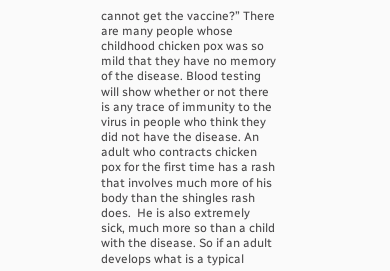cannot get the vaccine?” There are many people whose childhood chicken pox was so mild that they have no memory of the disease. Blood testing will show whether or not there is any trace of immunity to the virus in people who think they did not have the disease. An adult who contracts chicken pox for the first time has a rash that involves much more of his body than the shingles rash does.  He is also extremely sick, much more so than a child with the disease. So if an adult develops what is a typical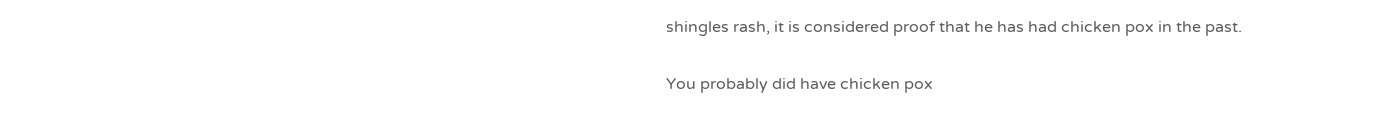shingles rash, it is considered proof that he has had chicken pox in the past.

You probably did have chicken pox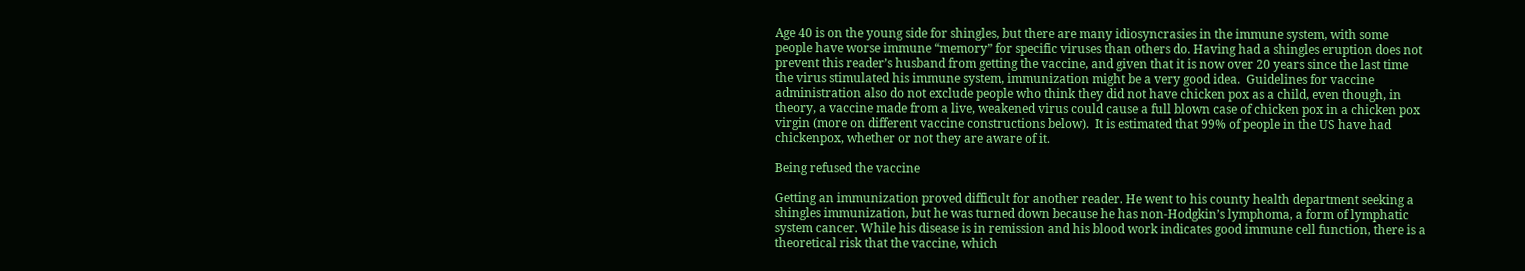Age 40 is on the young side for shingles, but there are many idiosyncrasies in the immune system, with some people have worse immune “memory” for specific viruses than others do. Having had a shingles eruption does not prevent this reader’s husband from getting the vaccine, and given that it is now over 20 years since the last time the virus stimulated his immune system, immunization might be a very good idea.  Guidelines for vaccine administration also do not exclude people who think they did not have chicken pox as a child, even though, in theory, a vaccine made from a live, weakened virus could cause a full blown case of chicken pox in a chicken pox virgin (more on different vaccine constructions below).  It is estimated that 99% of people in the US have had chickenpox, whether or not they are aware of it.

Being refused the vaccine

Getting an immunization proved difficult for another reader. He went to his county health department seeking a shingles immunization, but he was turned down because he has non-Hodgkin’s lymphoma, a form of lymphatic system cancer. While his disease is in remission and his blood work indicates good immune cell function, there is a theoretical risk that the vaccine, which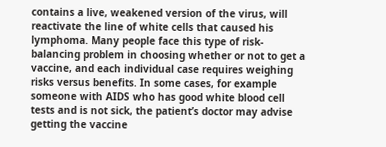contains a live, weakened version of the virus, will reactivate the line of white cells that caused his lymphoma. Many people face this type of risk-balancing problem in choosing whether or not to get a vaccine, and each individual case requires weighing risks versus benefits. In some cases, for example someone with AIDS who has good white blood cell tests and is not sick, the patient’s doctor may advise getting the vaccine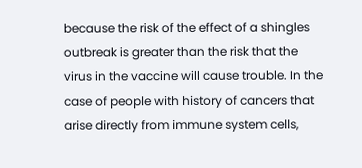because the risk of the effect of a shingles outbreak is greater than the risk that the virus in the vaccine will cause trouble. In the case of people with history of cancers that arise directly from immune system cells,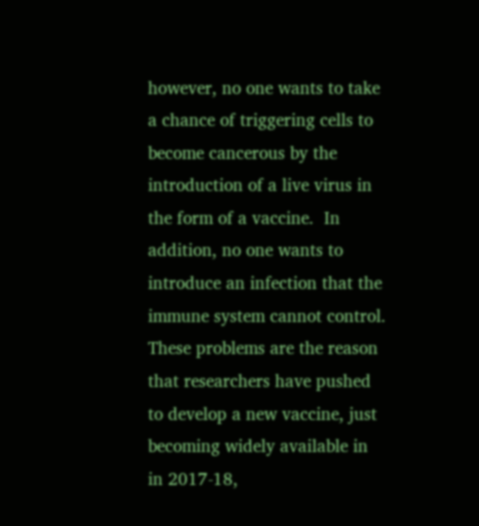however, no one wants to take a chance of triggering cells to become cancerous by the introduction of a live virus in the form of a vaccine.  In addition, no one wants to  introduce an infection that the immune system cannot control.  These problems are the reason that researchers have pushed to develop a new vaccine, just becoming widely available in in 2017-18,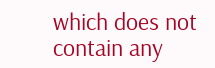which does not contain any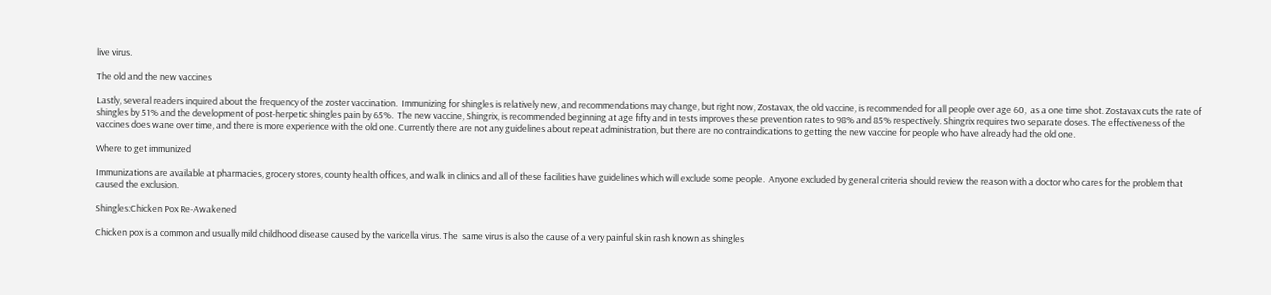live virus.

The old and the new vaccines

Lastly, several readers inquired about the frequency of the zoster vaccination.  Immunizing for shingles is relatively new, and recommendations may change, but right now, Zostavax, the old vaccine, is recommended for all people over age 60,  as a one time shot. Zostavax cuts the rate of shingles by 51% and the development of post-herpetic shingles pain by 65%.  The new vaccine, Shingrix, is recommended beginning at age fifty and in tests improves these prevention rates to 98% and 85% respectively. Shingrix requires two separate doses. The effectiveness of the vaccines does wane over time, and there is more experience with the old one. Currently there are not any guidelines about repeat administration, but there are no contraindications to getting the new vaccine for people who have already had the old one.

Where to get immunized

Immunizations are available at pharmacies, grocery stores, county health offices, and walk in clinics and all of these facilities have guidelines which will exclude some people.  Anyone excluded by general criteria should review the reason with a doctor who cares for the problem that caused the exclusion.

Shingles:Chicken Pox Re-Awakened

Chicken pox is a common and usually mild childhood disease caused by the varicella virus. The  same virus is also the cause of a very painful skin rash known as shingles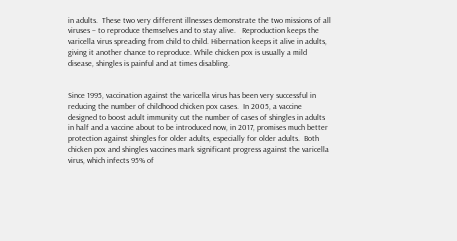in adults.  These two very different illnesses demonstrate the two missions of all viruses – to reproduce themselves and to stay alive.   Reproduction keeps the varicella virus spreading from child to child. Hibernation keeps it alive in adults, giving it another chance to reproduce. While chicken pox is usually a mild disease, shingles is painful and at times disabling.


Since 1995, vaccination against the varicella virus has been very successful in reducing the number of childhood chicken pox cases.  In 2005, a vaccine designed to boost adult immunity cut the number of cases of shingles in adults in half and a vaccine about to be introduced now, in 2017, promises much better protection against shingles for older adults, especially for older adults.  Both chicken pox and shingles vaccines mark significant progress against the varicella virus, which infects 95% of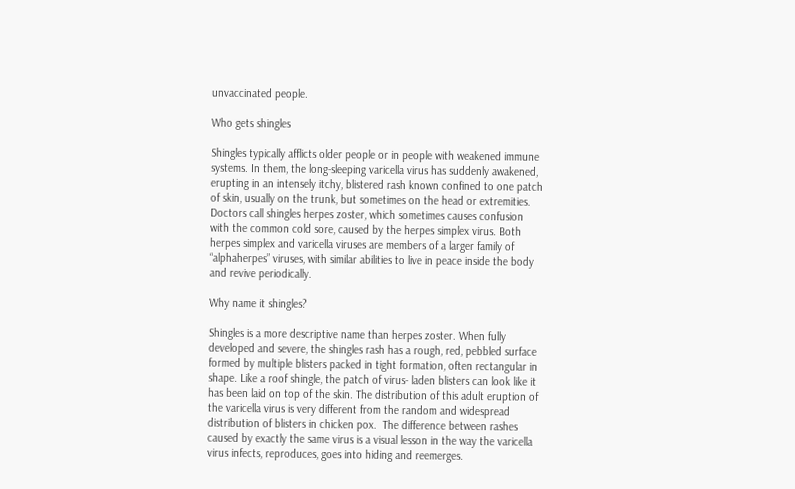unvaccinated people.

Who gets shingles

Shingles typically afflicts older people or in people with weakened immune systems. In them, the long-sleeping varicella virus has suddenly awakened, erupting in an intensely itchy, blistered rash known confined to one patch of skin, usually on the trunk, but sometimes on the head or extremities. Doctors call shingles herpes zoster, which sometimes causes confusion with the common cold sore, caused by the herpes simplex virus. Both herpes simplex and varicella viruses are members of a larger family of “alphaherpes” viruses, with similar abilities to live in peace inside the body and revive periodically.

Why name it shingles?

Shingles is a more descriptive name than herpes zoster. When fully developed and severe, the shingles rash has a rough, red, pebbled surface formed by multiple blisters packed in tight formation, often rectangular in shape. Like a roof shingle, the patch of virus- laden blisters can look like it has been laid on top of the skin. The distribution of this adult eruption of the varicella virus is very different from the random and widespread distribution of blisters in chicken pox.  The difference between rashes caused by exactly the same virus is a visual lesson in the way the varicella virus infects, reproduces, goes into hiding and reemerges.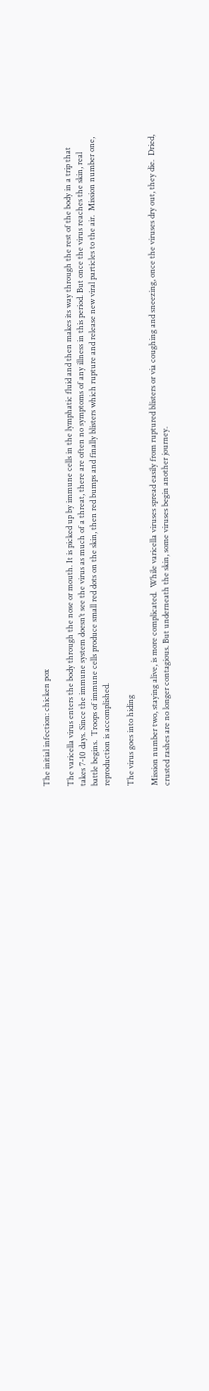The initial infection: chicken pox

The varicella virus enters the body through the nose or mouth. It is picked up by immune cells in the lymphatic fluid and then makes its way through the rest of the body in a trip that takes 7-10 days. Since the immune system doesn’t see the virus as much of a threat, there are often no symptoms of any illness in this period. But once the virus reaches the skin, real battle begins.  Troops of immune cells produce small red dots on the skin, then red bumps and finally blisters which rupture and release new viral particles to the air.  Mission number one, reproduction is accomplished.

The virus goes into hiding

Mission number two, staying alive, is more complicated.  While varicella viruses spread easily from ruptured blisters or via coughing and sneezing, once the viruses dry out, they die.  Dried, crusted rashes are no longer contagious. But underneath the skin, some viruses begin another journey.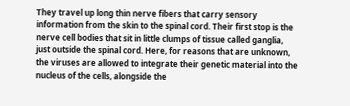They travel up long thin nerve fibers that carry sensory information from the skin to the spinal cord. Their first stop is the nerve cell bodies that sit in little clumps of tissue called ganglia, just outside the spinal cord. Here, for reasons that are unknown, the viruses are allowed to integrate their genetic material into the nucleus of the cells, alongside the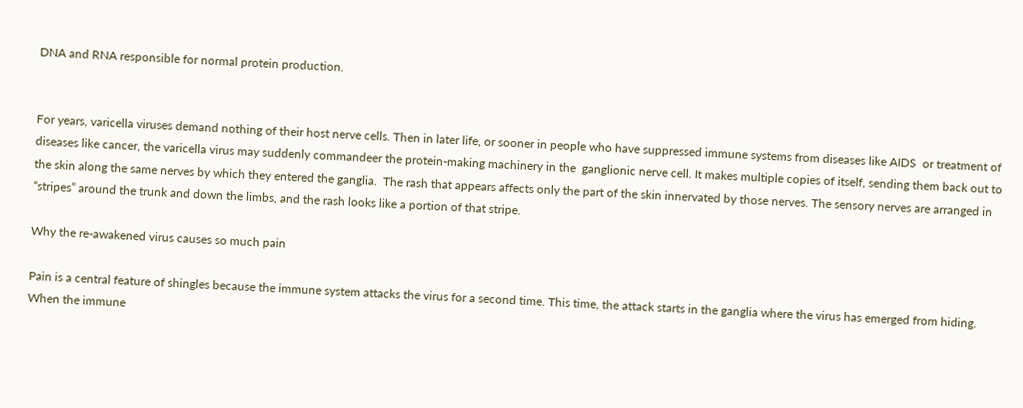DNA and RNA responsible for normal protein production.


For years, varicella viruses demand nothing of their host nerve cells. Then in later life, or sooner in people who have suppressed immune systems from diseases like AIDS  or treatment of diseases like cancer, the varicella virus may suddenly commandeer the protein-making machinery in the  ganglionic nerve cell. It makes multiple copies of itself, sending them back out to the skin along the same nerves by which they entered the ganglia.  The rash that appears affects only the part of the skin innervated by those nerves. The sensory nerves are arranged in “stripes” around the trunk and down the limbs, and the rash looks like a portion of that stripe.

Why the re-awakened virus causes so much pain

Pain is a central feature of shingles because the immune system attacks the virus for a second time. This time, the attack starts in the ganglia where the virus has emerged from hiding. When the immune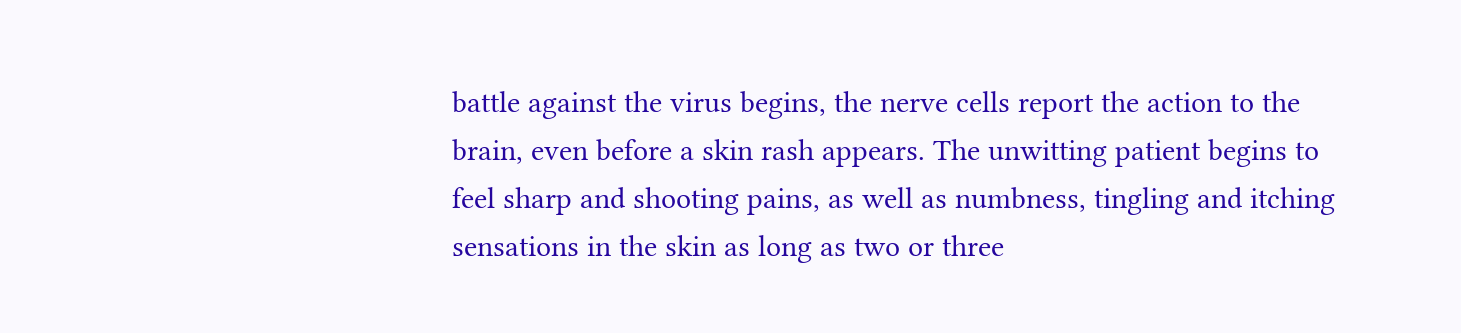battle against the virus begins, the nerve cells report the action to the brain, even before a skin rash appears. The unwitting patient begins to feel sharp and shooting pains, as well as numbness, tingling and itching sensations in the skin as long as two or three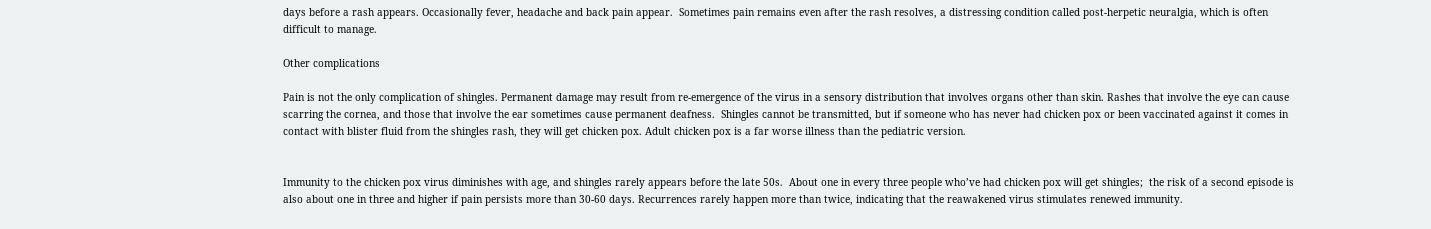days before a rash appears. Occasionally fever, headache and back pain appear.  Sometimes pain remains even after the rash resolves, a distressing condition called post-herpetic neuralgia, which is often difficult to manage.

Other complications

Pain is not the only complication of shingles. Permanent damage may result from re-emergence of the virus in a sensory distribution that involves organs other than skin. Rashes that involve the eye can cause scarring the cornea, and those that involve the ear sometimes cause permanent deafness.  Shingles cannot be transmitted, but if someone who has never had chicken pox or been vaccinated against it comes in contact with blister fluid from the shingles rash, they will get chicken pox. Adult chicken pox is a far worse illness than the pediatric version.


Immunity to the chicken pox virus diminishes with age, and shingles rarely appears before the late 50s.  About one in every three people who’ve had chicken pox will get shingles;  the risk of a second episode is also about one in three and higher if pain persists more than 30-60 days. Recurrences rarely happen more than twice, indicating that the reawakened virus stimulates renewed immunity.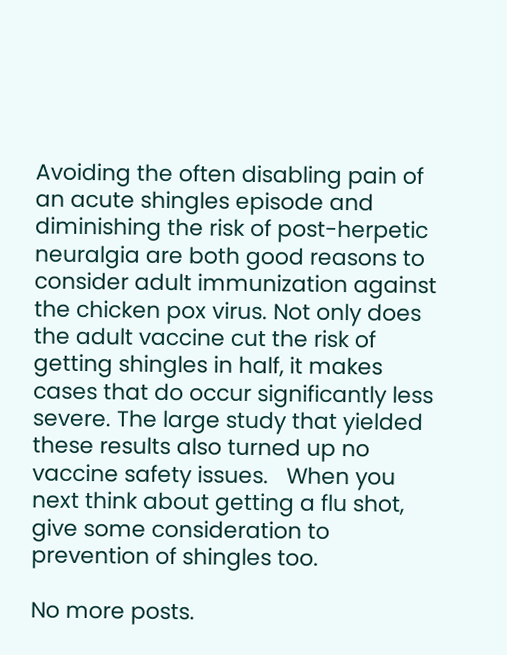Avoiding the often disabling pain of an acute shingles episode and diminishing the risk of post-herpetic neuralgia are both good reasons to consider adult immunization against the chicken pox virus. Not only does the adult vaccine cut the risk of getting shingles in half, it makes cases that do occur significantly less severe. The large study that yielded these results also turned up no vaccine safety issues.   When you next think about getting a flu shot, give some consideration to prevention of shingles too.

No more posts.